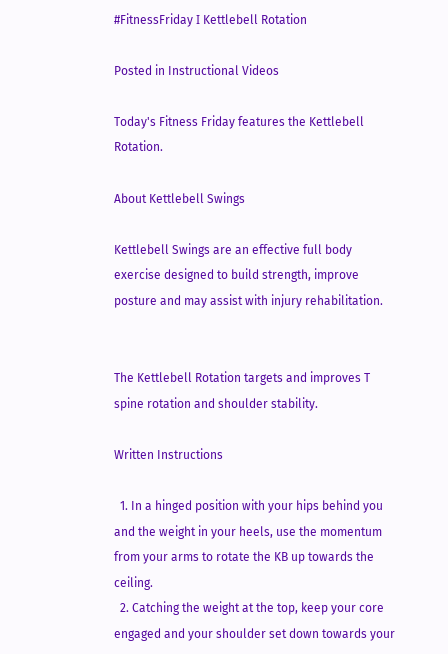#FitnessFriday Ι Kettlebell Rotation

Posted in Instructional Videos

Today's Fitness Friday features the Kettlebell Rotation.

About Kettlebell Swings

Kettlebell Swings are an effective full body exercise designed to build strength, improve posture and may assist with injury rehabilitation.


The Kettlebell Rotation targets and improves T spine rotation and shoulder stability.

Written Instructions

  1. In a hinged position with your hips behind you and the weight in your heels, use the momentum from your arms to rotate the KB up towards the ceiling.
  2. Catching the weight at the top, keep your core engaged and your shoulder set down towards your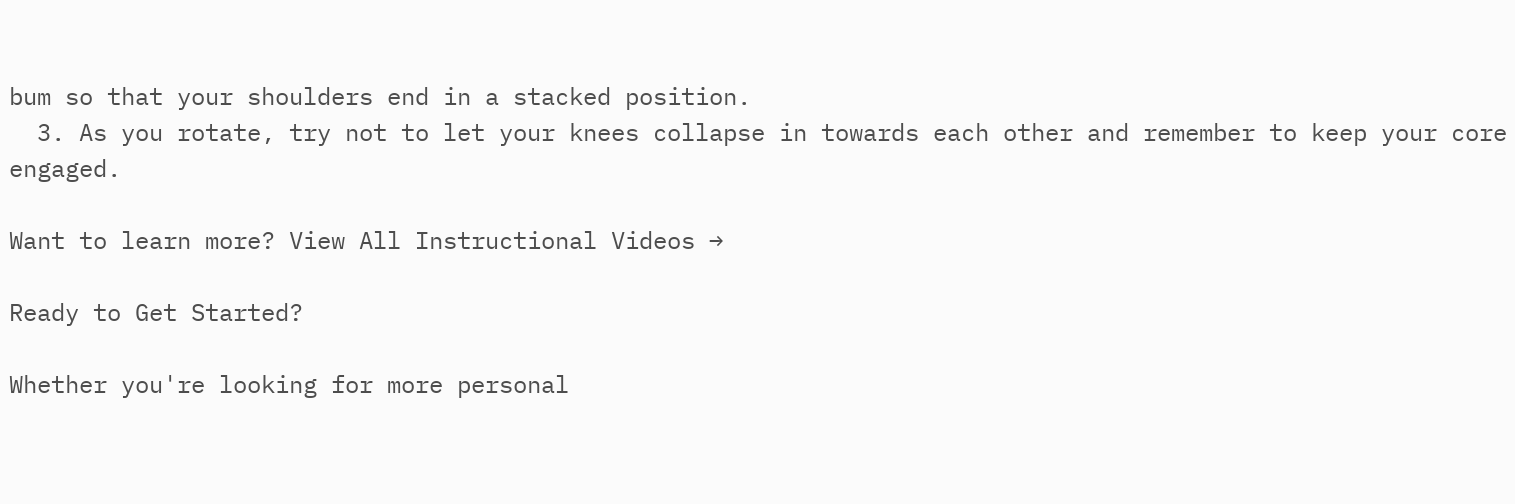bum so that your shoulders end in a stacked position.
  3. As you rotate, try not to let your knees collapse in towards each other and remember to keep your core engaged.

Want to learn more? View All Instructional Videos →

Ready to Get Started?

Whether you're looking for more personal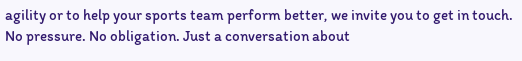agility or to help your sports team perform better, we invite you to get in touch. No pressure. No obligation. Just a conversation about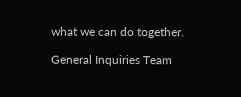what we can do together.

General Inquiries Team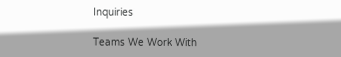Inquiries

Teams We Work With